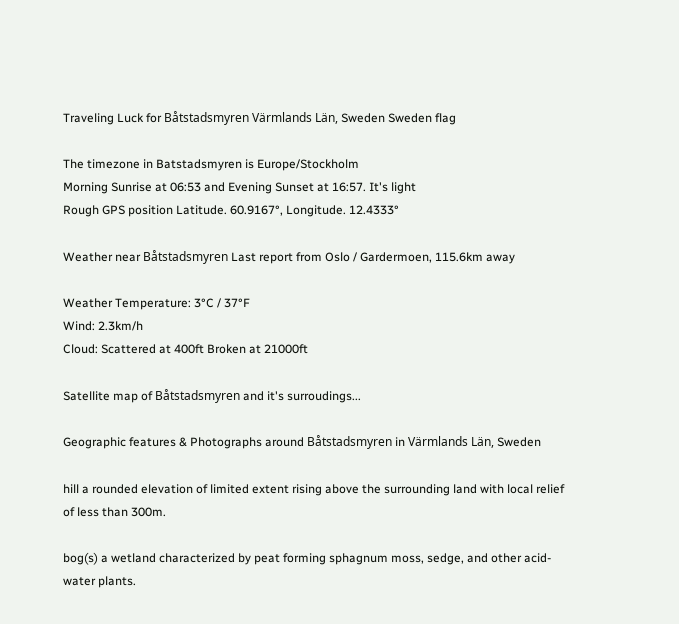Traveling Luck for Båtstadsmyren Värmlands Län, Sweden Sweden flag

The timezone in Batstadsmyren is Europe/Stockholm
Morning Sunrise at 06:53 and Evening Sunset at 16:57. It's light
Rough GPS position Latitude. 60.9167°, Longitude. 12.4333°

Weather near Båtstadsmyren Last report from Oslo / Gardermoen, 115.6km away

Weather Temperature: 3°C / 37°F
Wind: 2.3km/h
Cloud: Scattered at 400ft Broken at 21000ft

Satellite map of Båtstadsmyren and it's surroudings...

Geographic features & Photographs around Båtstadsmyren in Värmlands Län, Sweden

hill a rounded elevation of limited extent rising above the surrounding land with local relief of less than 300m.

bog(s) a wetland characterized by peat forming sphagnum moss, sedge, and other acid-water plants.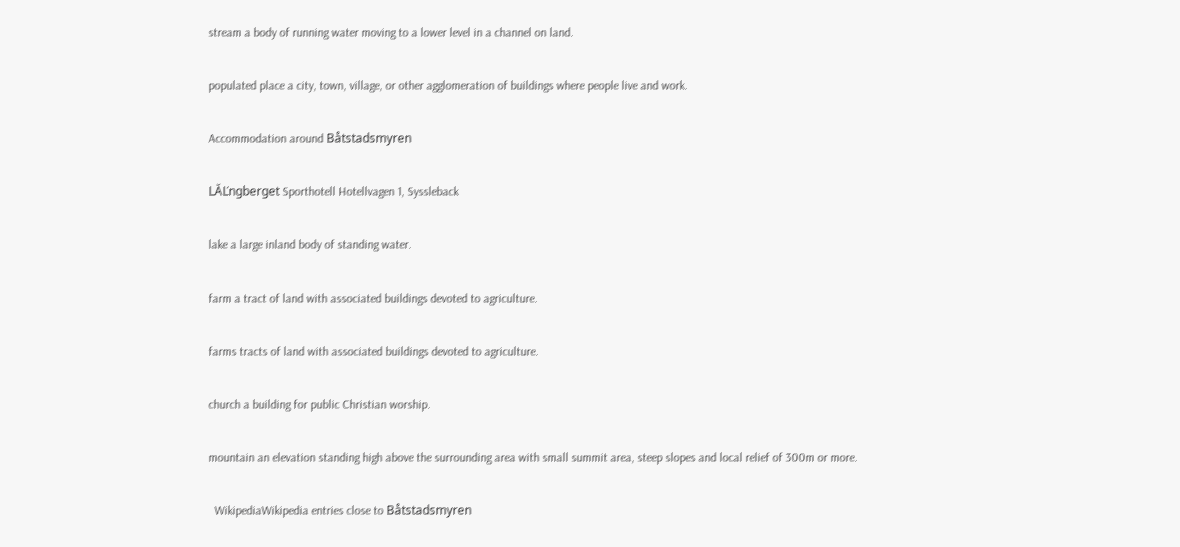stream a body of running water moving to a lower level in a channel on land.

populated place a city, town, village, or other agglomeration of buildings where people live and work.

Accommodation around Båtstadsmyren

LĂĽngberget Sporthotell Hotellvagen 1, Syssleback

lake a large inland body of standing water.

farm a tract of land with associated buildings devoted to agriculture.

farms tracts of land with associated buildings devoted to agriculture.

church a building for public Christian worship.

mountain an elevation standing high above the surrounding area with small summit area, steep slopes and local relief of 300m or more.

  WikipediaWikipedia entries close to Båtstadsmyren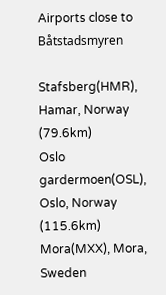Airports close to Båtstadsmyren

Stafsberg(HMR), Hamar, Norway (79.6km)
Oslo gardermoen(OSL), Oslo, Norway (115.6km)
Mora(MXX), Mora, Sweden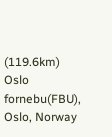(119.6km)
Oslo fornebu(FBU), Oslo, Norway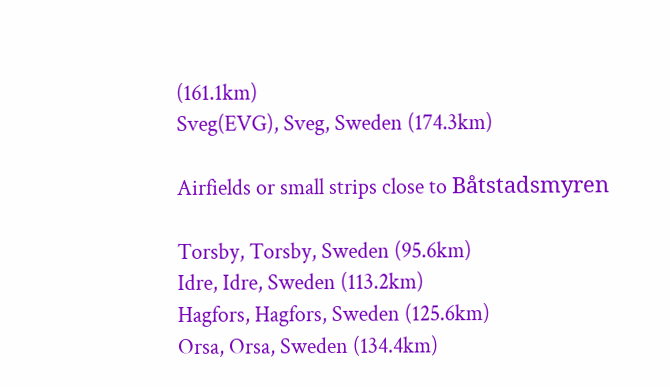(161.1km)
Sveg(EVG), Sveg, Sweden (174.3km)

Airfields or small strips close to Båtstadsmyren

Torsby, Torsby, Sweden (95.6km)
Idre, Idre, Sweden (113.2km)
Hagfors, Hagfors, Sweden (125.6km)
Orsa, Orsa, Sweden (134.4km)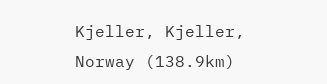Kjeller, Kjeller, Norway (138.9km)